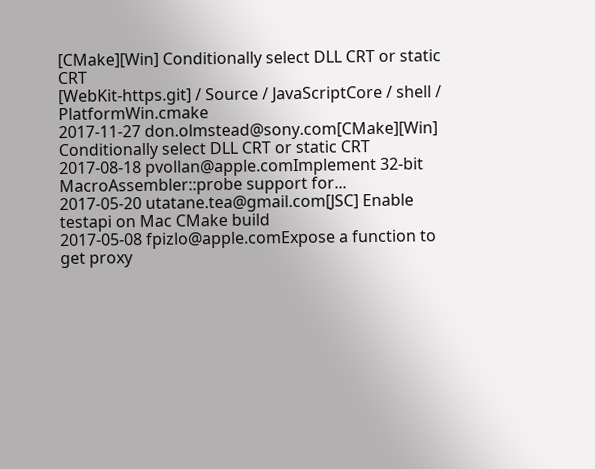[CMake][Win] Conditionally select DLL CRT or static CRT
[WebKit-https.git] / Source / JavaScriptCore / shell / PlatformWin.cmake
2017-11-27 don.olmstead@sony.com[CMake][Win] Conditionally select DLL CRT or static CRT
2017-08-18 pvollan@apple.comImplement 32-bit MacroAssembler::probe support for...
2017-05-20 utatane.tea@gmail.com[JSC] Enable testapi on Mac CMake build
2017-05-08 fpizlo@apple.comExpose a function to get proxy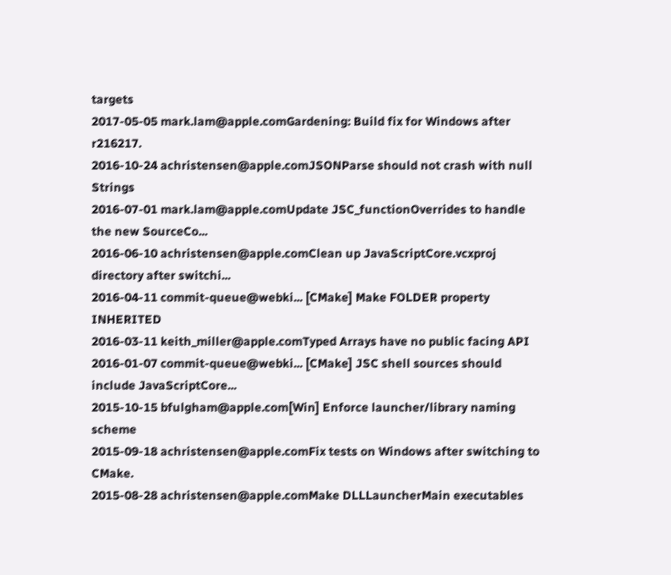targets
2017-05-05 mark.lam@apple.comGardening: Build fix for Windows after r216217.
2016-10-24 achristensen@apple.comJSONParse should not crash with null Strings
2016-07-01 mark.lam@apple.comUpdate JSC_functionOverrides to handle the new SourceCo...
2016-06-10 achristensen@apple.comClean up JavaScriptCore.vcxproj directory after switchi...
2016-04-11 commit-queue@webki... [CMake] Make FOLDER property INHERITED
2016-03-11 keith_miller@apple.comTyped Arrays have no public facing API
2016-01-07 commit-queue@webki... [CMake] JSC shell sources should include JavaScriptCore...
2015-10-15 bfulgham@apple.com[Win] Enforce launcher/library naming scheme
2015-09-18 achristensen@apple.comFix tests on Windows after switching to CMake.
2015-08-28 achristensen@apple.comMake DLLLauncherMain executables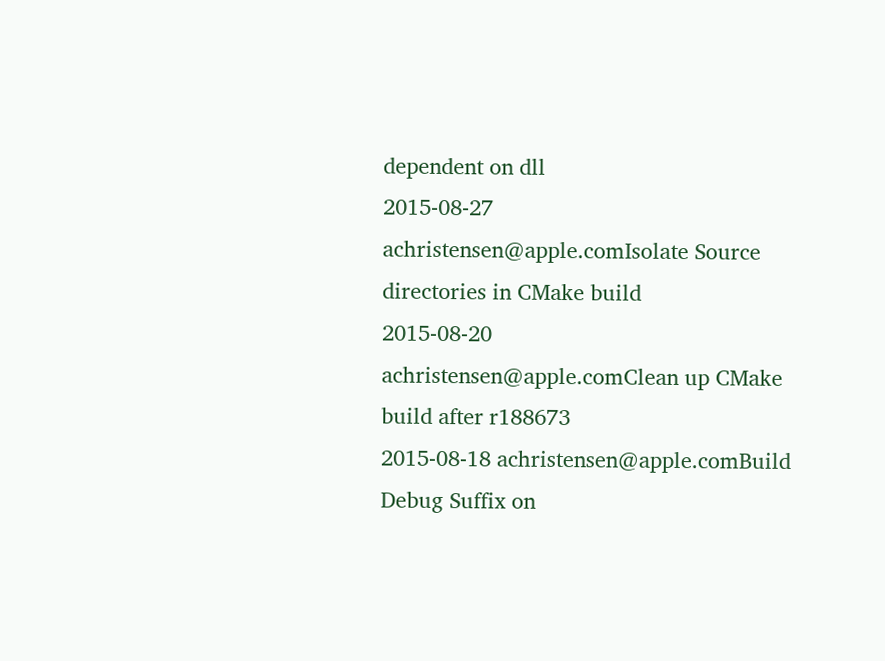dependent on dll
2015-08-27 achristensen@apple.comIsolate Source directories in CMake build
2015-08-20 achristensen@apple.comClean up CMake build after r188673
2015-08-18 achristensen@apple.comBuild Debug Suffix on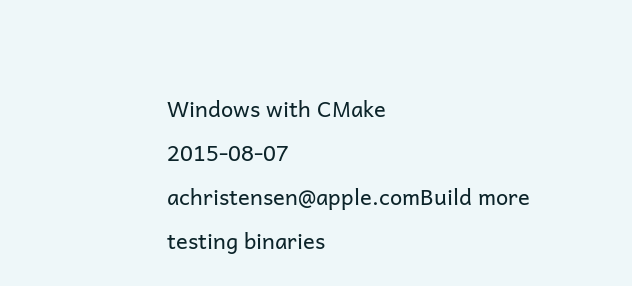Windows with CMake
2015-08-07 achristensen@apple.comBuild more testing binaries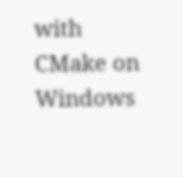with CMake on Windows